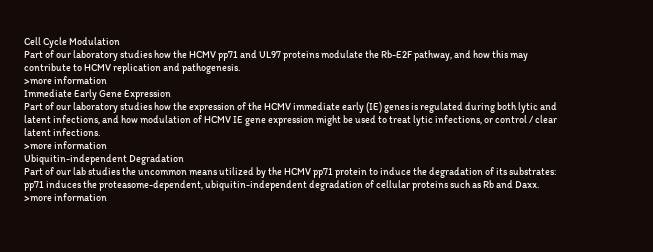Cell Cycle Modulation
Part of our laboratory studies how the HCMV pp71 and UL97 proteins modulate the Rb-E2F pathway, and how this may contribute to HCMV replication and pathogenesis.
>more information
Immediate Early Gene Expression
Part of our laboratory studies how the expression of the HCMV immediate early (IE) genes is regulated during both lytic and latent infections, and how modulation of HCMV IE gene expression might be used to treat lytic infections, or control / clear latent infections.
>more information
Ubiquitin-independent Degradation
Part of our lab studies the uncommon means utilized by the HCMV pp71 protein to induce the degradation of its substrates: pp71 induces the proteasome-dependent, ubiquitin-independent degradation of cellular proteins such as Rb and Daxx.
>more information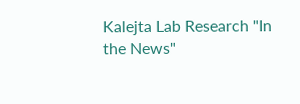Kalejta Lab Research "In the News"